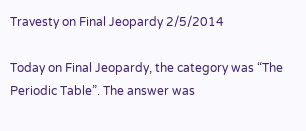Travesty on Final Jeopardy 2/5/2014

Today on Final Jeopardy, the category was “The Periodic Table”. The answer was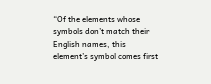“Of the elements whose symbols don’t match their English names, this element’s symbol comes first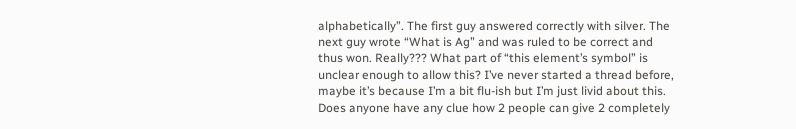alphabetically”. The first guy answered correctly with silver. The next guy wrote “What is Ag” and was ruled to be correct and thus won. Really??? What part of “this element’s symbol” is unclear enough to allow this? I’ve never started a thread before, maybe it’s because I’m a bit flu-ish but I’m just livid about this. Does anyone have any clue how 2 people can give 2 completely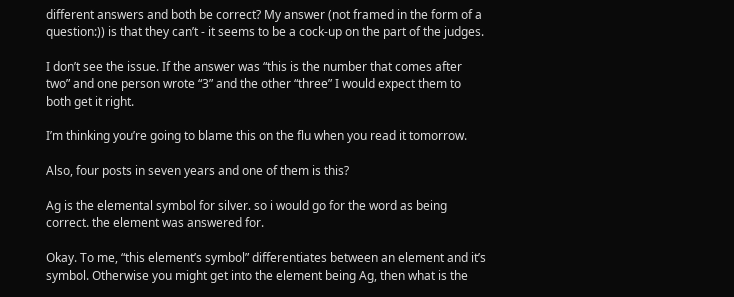different answers and both be correct? My answer (not framed in the form of a question:)) is that they can’t - it seems to be a cock-up on the part of the judges.

I don’t see the issue. If the answer was “this is the number that comes after two” and one person wrote “3” and the other “three” I would expect them to both get it right.

I’m thinking you’re going to blame this on the flu when you read it tomorrow.

Also, four posts in seven years and one of them is this?

Ag is the elemental symbol for silver. so i would go for the word as being correct. the element was answered for.

Okay. To me, “this element’s symbol” differentiates between an element and it’s symbol. Otherwise you might get into the element being Ag, then what is the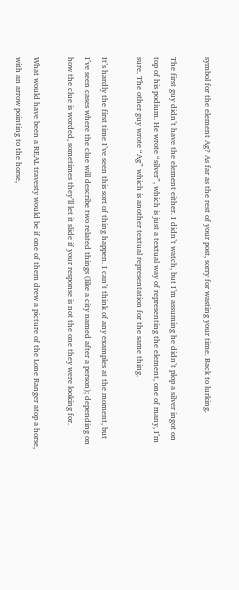symbol for the element Ag? As far as the rest of your post, sorry for wasting your time. Back to lurking.

The first guy didn’t have the element either. I didn’t watch, but I’m assuming he didn’t plop a silver ingot on top of his podium. He wrote “silver”, which is just a textual way of representing the element, one of many, I’m sure. The other guy wrote “Ag” which is another textual representation for the same thing.

It’s hardly the first time I’ve seen this sort of thing happen. I can’t think of any examples at the moment, but I’ve seen cases where the clue will describe two related things (like a city named after a person); depending on how the clue is worded, sometimes they’ll let it slide if your response is not the one they were looking for.

What would have been a REAL travesty would be if one of them drew a picture of the Lone Ranger atop a horse, with an arrow pointing to the horse,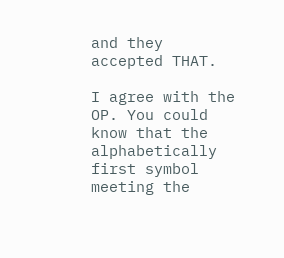and they accepted THAT.

I agree with the OP. You could know that the alphabetically first symbol meeting the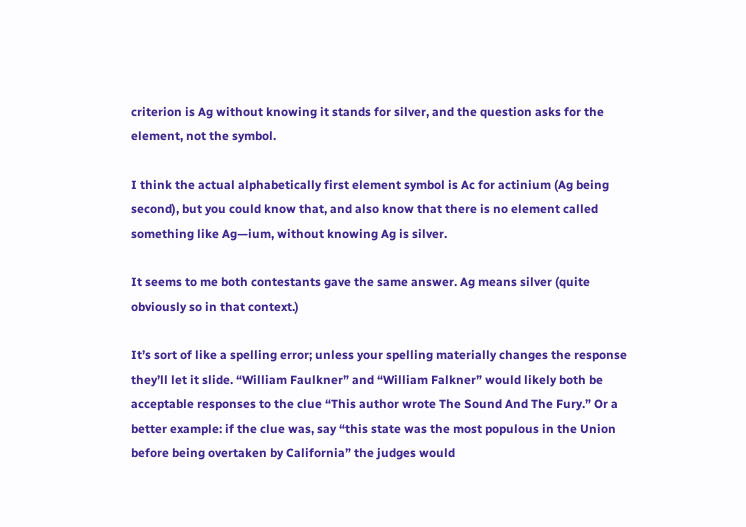criterion is Ag without knowing it stands for silver, and the question asks for the element, not the symbol.

I think the actual alphabetically first element symbol is Ac for actinium (Ag being second), but you could know that, and also know that there is no element called something like Ag—ium, without knowing Ag is silver.

It seems to me both contestants gave the same answer. Ag means silver (quite obviously so in that context.)

It’s sort of like a spelling error; unless your spelling materially changes the response they’ll let it slide. “William Faulkner” and “William Falkner” would likely both be acceptable responses to the clue “This author wrote The Sound And The Fury.” Or a better example: if the clue was, say “this state was the most populous in the Union before being overtaken by California” the judges would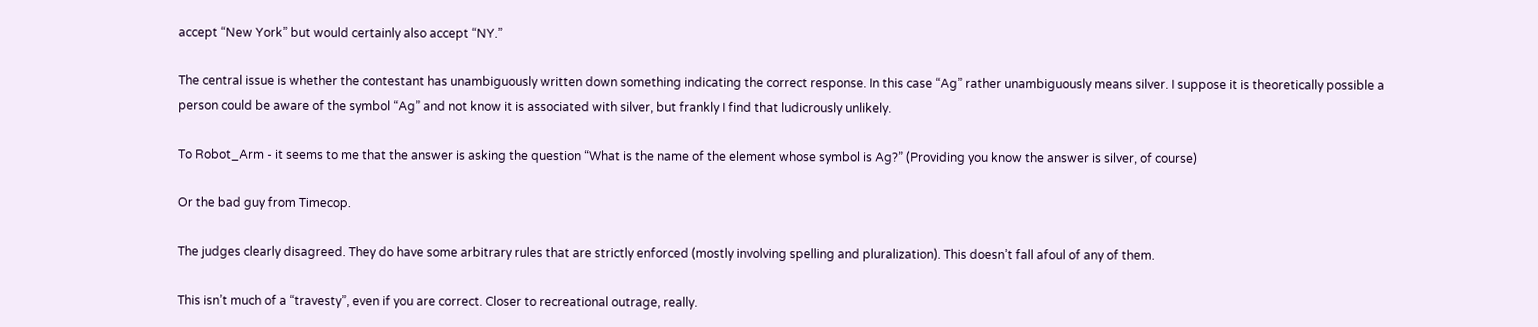accept “New York” but would certainly also accept “NY.”

The central issue is whether the contestant has unambiguously written down something indicating the correct response. In this case “Ag” rather unambiguously means silver. I suppose it is theoretically possible a person could be aware of the symbol “Ag” and not know it is associated with silver, but frankly I find that ludicrously unlikely.

To Robot_Arm - it seems to me that the answer is asking the question “What is the name of the element whose symbol is Ag?” (Providing you know the answer is silver, of course)

Or the bad guy from Timecop.

The judges clearly disagreed. They do have some arbitrary rules that are strictly enforced (mostly involving spelling and pluralization). This doesn’t fall afoul of any of them.

This isn’t much of a “travesty”, even if you are correct. Closer to recreational outrage, really.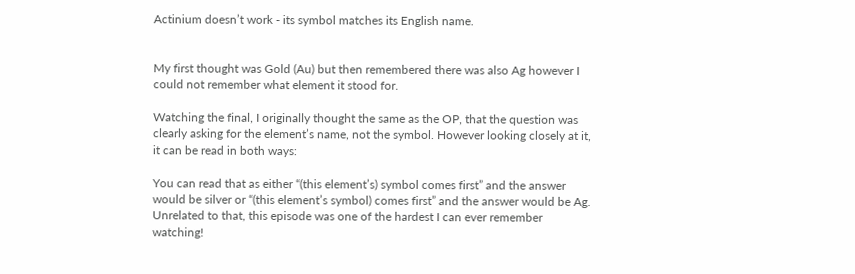Actinium doesn’t work - its symbol matches its English name.


My first thought was Gold (Au) but then remembered there was also Ag however I could not remember what element it stood for.

Watching the final, I originally thought the same as the OP, that the question was clearly asking for the element’s name, not the symbol. However looking closely at it, it can be read in both ways:

You can read that as either “(this element’s) symbol comes first” and the answer would be silver or “(this element’s symbol) comes first” and the answer would be Ag.
Unrelated to that, this episode was one of the hardest I can ever remember watching!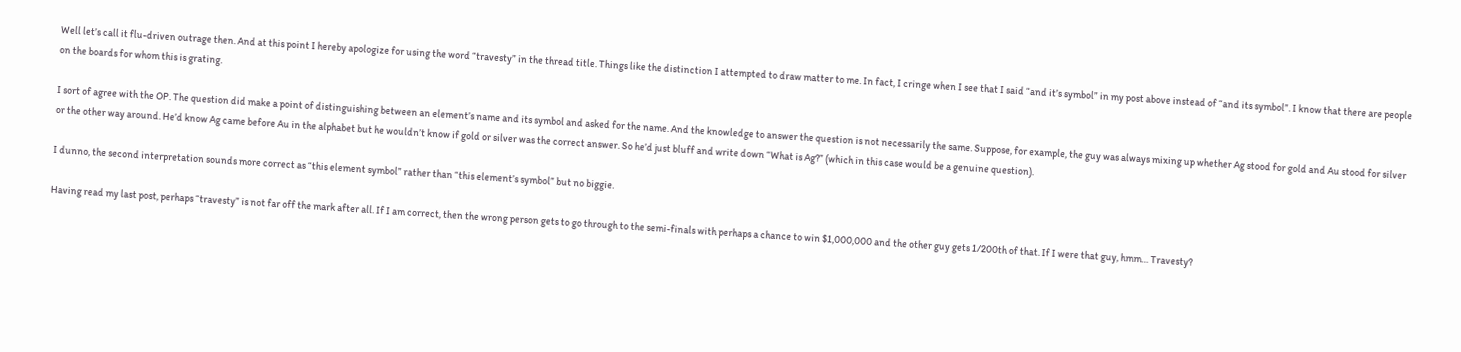Well let’s call it flu-driven outrage then. And at this point I hereby apologize for using the word “travesty” in the thread title. Things like the distinction I attempted to draw matter to me. In fact, I cringe when I see that I said “and it’s symbol” in my post above instead of “and its symbol”. I know that there are people on the boards for whom this is grating.

I sort of agree with the OP. The question did make a point of distinguishing between an element’s name and its symbol and asked for the name. And the knowledge to answer the question is not necessarily the same. Suppose, for example, the guy was always mixing up whether Ag stood for gold and Au stood for silver or the other way around. He’d know Ag came before Au in the alphabet but he wouldn’t know if gold or silver was the correct answer. So he’d just bluff and write down “What is Ag?” (which in this case would be a genuine question).

I dunno, the second interpretation sounds more correct as “this element symbol” rather than “this element’s symbol” but no biggie.

Having read my last post, perhaps “travesty” is not far off the mark after all. If I am correct, then the wrong person gets to go through to the semi-finals with perhaps a chance to win $1,000,000 and the other guy gets 1/200th of that. If I were that guy, hmm… Travesty?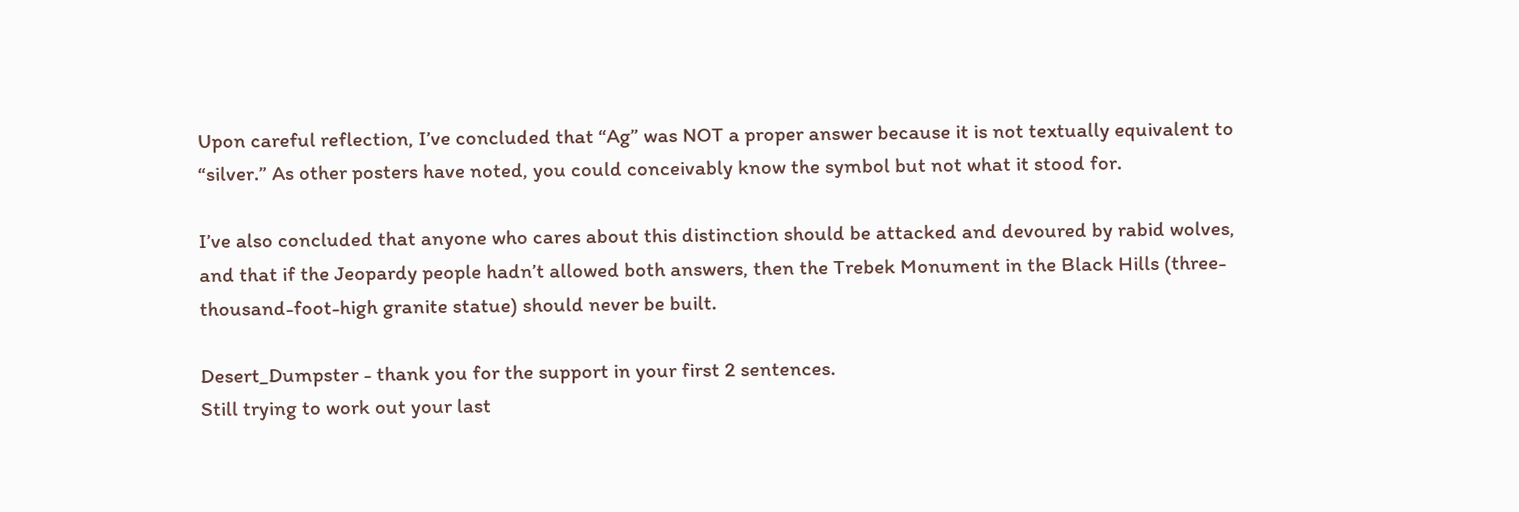Upon careful reflection, I’ve concluded that “Ag” was NOT a proper answer because it is not textually equivalent to “silver.” As other posters have noted, you could conceivably know the symbol but not what it stood for.

I’ve also concluded that anyone who cares about this distinction should be attacked and devoured by rabid wolves, and that if the Jeopardy people hadn’t allowed both answers, then the Trebek Monument in the Black Hills (three-thousand-foot-high granite statue) should never be built.

Desert_Dumpster - thank you for the support in your first 2 sentences.
Still trying to work out your last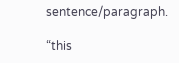sentence/paragraph.

“this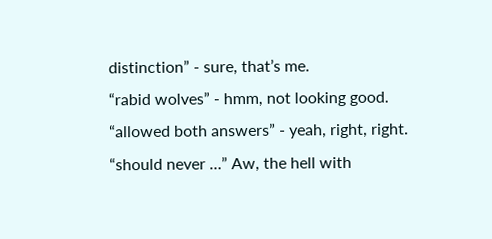distinction” - sure, that’s me.
“rabid wolves” - hmm, not looking good.
“allowed both answers” - yeah, right, right.
“should never …” Aw, the hell with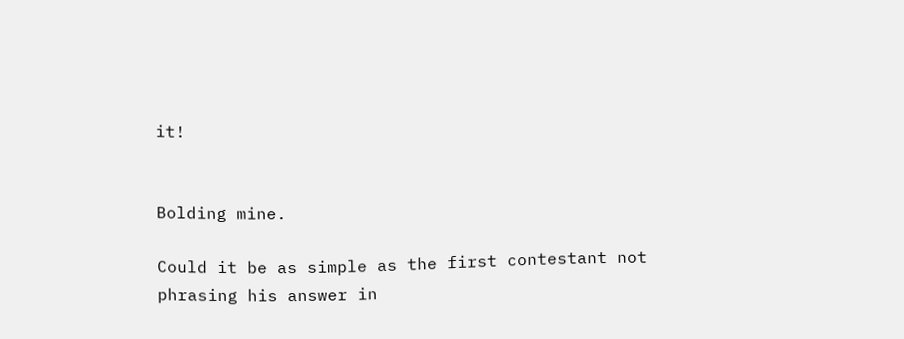it!


Bolding mine.

Could it be as simple as the first contestant not phrasing his answer in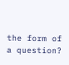the form of a question?